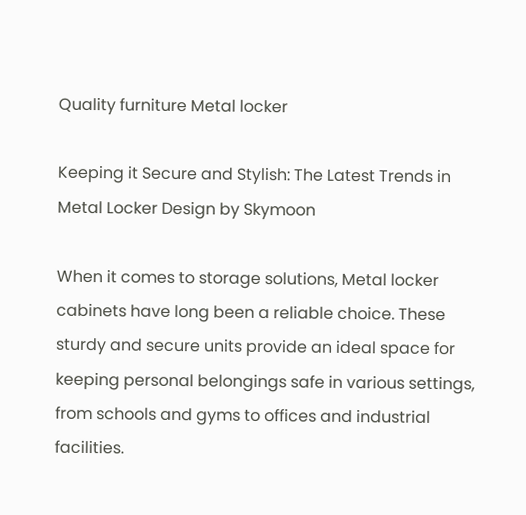Quality furniture Metal locker

Keeping it Secure and Stylish: The Latest Trends in Metal Locker Design by Skymoon

When it comes to storage solutions, Metal locker cabinets have long been a reliable choice. These sturdy and secure units provide an ideal space for keeping personal belongings safe in various settings, from schools and gyms to offices and industrial facilities.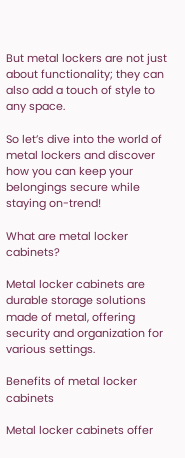But metal lockers are not just about functionality; they can also add a touch of style to any space.

So let’s dive into the world of metal lockers and discover how you can keep your belongings secure while staying on-trend!

What are metal locker cabinets?

Metal locker cabinets are durable storage solutions made of metal, offering security and organization for various settings.

Benefits of metal locker cabinets

Metal locker cabinets offer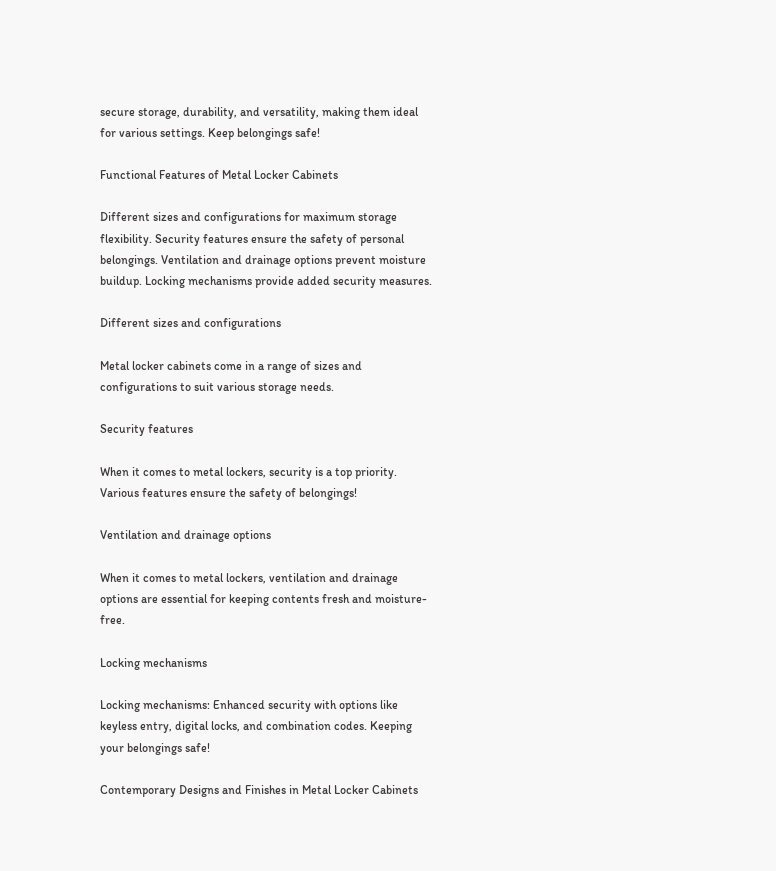secure storage, durability, and versatility, making them ideal for various settings. Keep belongings safe!

Functional Features of Metal Locker Cabinets

Different sizes and configurations for maximum storage flexibility. Security features ensure the safety of personal belongings. Ventilation and drainage options prevent moisture buildup. Locking mechanisms provide added security measures.

Different sizes and configurations

Metal locker cabinets come in a range of sizes and configurations to suit various storage needs.

Security features

When it comes to metal lockers, security is a top priority. Various features ensure the safety of belongings!

Ventilation and drainage options

When it comes to metal lockers, ventilation and drainage options are essential for keeping contents fresh and moisture-free.

Locking mechanisms

Locking mechanisms: Enhanced security with options like keyless entry, digital locks, and combination codes. Keeping your belongings safe!

Contemporary Designs and Finishes in Metal Locker Cabinets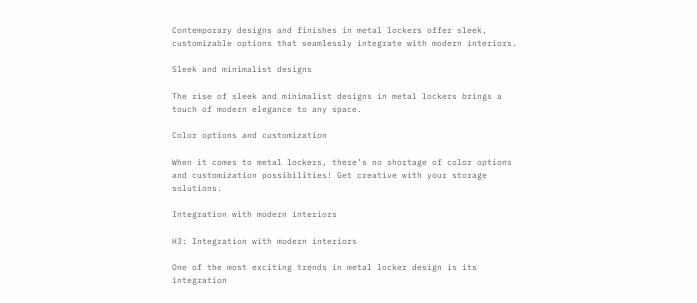Contemporary designs and finishes in metal lockers offer sleek, customizable options that seamlessly integrate with modern interiors.

Sleek and minimalist designs

The rise of sleek and minimalist designs in metal lockers brings a touch of modern elegance to any space.

Color options and customization

When it comes to metal lockers, there’s no shortage of color options and customization possibilities! Get creative with your storage solutions.

Integration with modern interiors

H3: Integration with modern interiors

One of the most exciting trends in metal locker design is its integration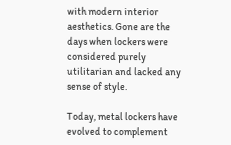with modern interior aesthetics. Gone are the days when lockers were considered purely utilitarian and lacked any sense of style.

Today, metal lockers have evolved to complement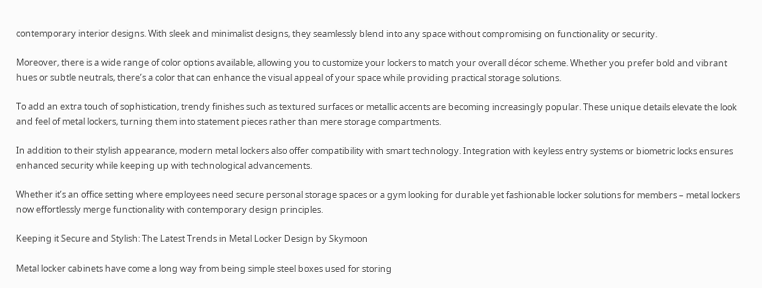contemporary interior designs. With sleek and minimalist designs, they seamlessly blend into any space without compromising on functionality or security.

Moreover, there is a wide range of color options available, allowing you to customize your lockers to match your overall décor scheme. Whether you prefer bold and vibrant hues or subtle neutrals, there’s a color that can enhance the visual appeal of your space while providing practical storage solutions.

To add an extra touch of sophistication, trendy finishes such as textured surfaces or metallic accents are becoming increasingly popular. These unique details elevate the look and feel of metal lockers, turning them into statement pieces rather than mere storage compartments.

In addition to their stylish appearance, modern metal lockers also offer compatibility with smart technology. Integration with keyless entry systems or biometric locks ensures enhanced security while keeping up with technological advancements.

Whether it’s an office setting where employees need secure personal storage spaces or a gym looking for durable yet fashionable locker solutions for members – metal lockers now effortlessly merge functionality with contemporary design principles.

Keeping it Secure and Stylish: The Latest Trends in Metal Locker Design by Skymoon

Metal locker cabinets have come a long way from being simple steel boxes used for storing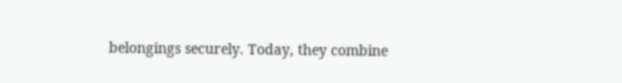belongings securely. Today, they combine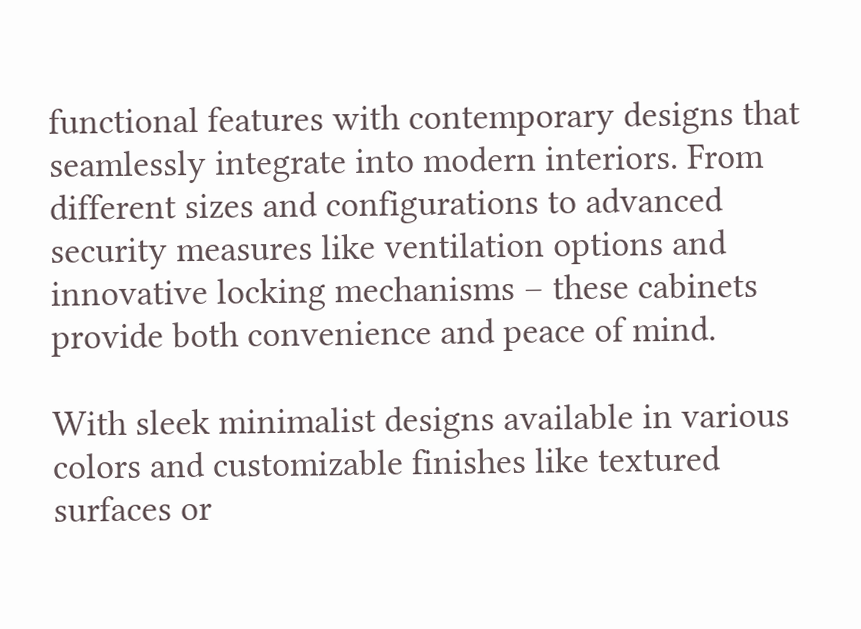functional features with contemporary designs that seamlessly integrate into modern interiors. From different sizes and configurations to advanced security measures like ventilation options and innovative locking mechanisms – these cabinets provide both convenience and peace of mind.

With sleek minimalist designs available in various colors and customizable finishes like textured surfaces or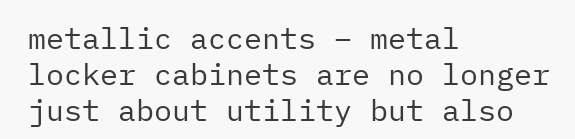metallic accents – metal locker cabinets are no longer just about utility but also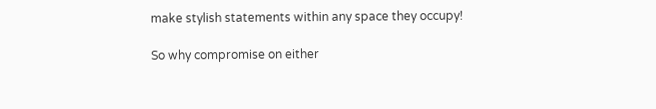make stylish statements within any space they occupy!

So why compromise on either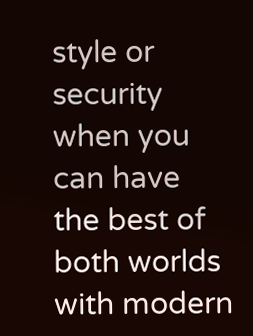style or security when you can have the best of both worlds with modern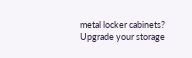metal locker cabinets? Upgrade your storage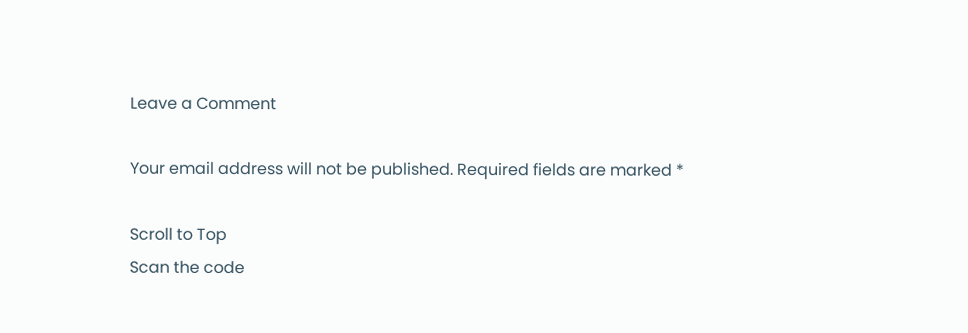Leave a Comment

Your email address will not be published. Required fields are marked *

Scroll to Top
Scan the code